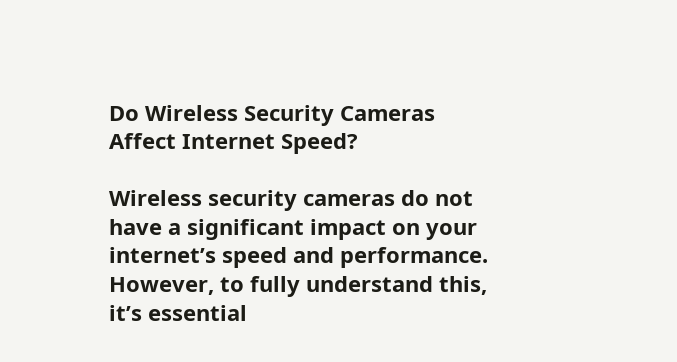Do Wireless Security Cameras Affect Internet Speed?

Wireless security cameras do not have a significant impact on your internet’s speed and performance. However, to fully understand this, it’s essential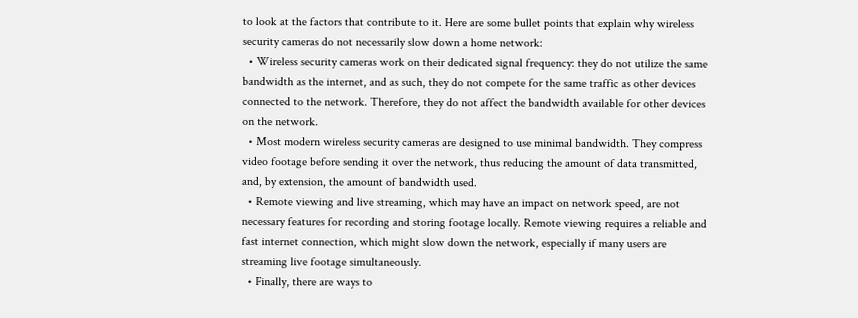to look at the factors that contribute to it. Here are some bullet points that explain why wireless security cameras do not necessarily slow down a home network:
  • Wireless security cameras work on their dedicated signal frequency: they do not utilize the same bandwidth as the internet, and as such, they do not compete for the same traffic as other devices connected to the network. Therefore, they do not affect the bandwidth available for other devices on the network.
  • Most modern wireless security cameras are designed to use minimal bandwidth. They compress video footage before sending it over the network, thus reducing the amount of data transmitted, and, by extension, the amount of bandwidth used.
  • Remote viewing and live streaming, which may have an impact on network speed, are not necessary features for recording and storing footage locally. Remote viewing requires a reliable and fast internet connection, which might slow down the network, especially if many users are streaming live footage simultaneously.
  • Finally, there are ways to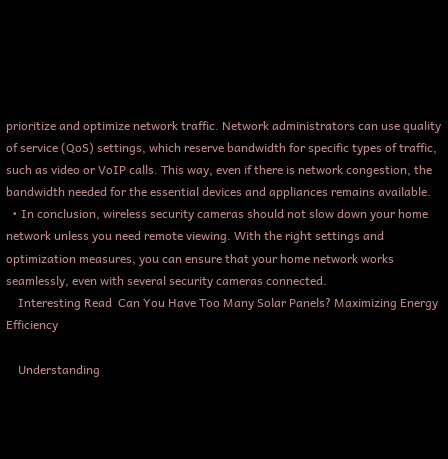prioritize and optimize network traffic. Network administrators can use quality of service (QoS) settings, which reserve bandwidth for specific types of traffic, such as video or VoIP calls. This way, even if there is network congestion, the bandwidth needed for the essential devices and appliances remains available.
  • In conclusion, wireless security cameras should not slow down your home network unless you need remote viewing. With the right settings and optimization measures, you can ensure that your home network works seamlessly, even with several security cameras connected.
    Interesting Read  Can You Have Too Many Solar Panels? Maximizing Energy Efficiency

    Understanding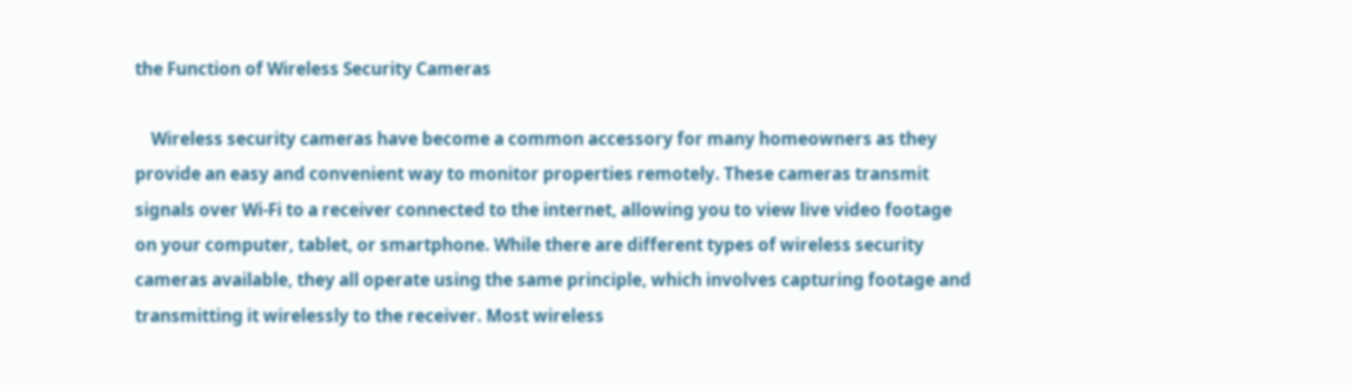the Function of Wireless Security Cameras

    Wireless security cameras have become a common accessory for many homeowners as they provide an easy and convenient way to monitor properties remotely. These cameras transmit signals over Wi-Fi to a receiver connected to the internet, allowing you to view live video footage on your computer, tablet, or smartphone. While there are different types of wireless security cameras available, they all operate using the same principle, which involves capturing footage and transmitting it wirelessly to the receiver. Most wireless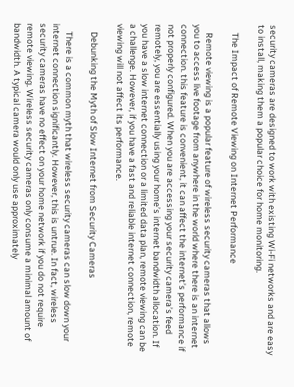security cameras are designed to work with existing Wi-Fi networks and are easy to install, making them a popular choice for home monitoring.

    The Impact of Remote Viewing on Internet Performance

    Remote viewing is a popular feature of wireless security cameras that allows you to access live footage from anywhere in the world where there is an internet connection. this feature is convenient, it can affect the internet’s performance if not properly configured. When you are accessing your security camera’s feed remotely, you are essentially using your home’s internet bandwidth allocation. If you have a slow internet connection or a limited data plan, remote viewing can be a challenge. However, if you have a fast and reliable internet connection, remote viewing will not affect its performance.

    Debunking the Myth of Slow Internet from Security Cameras

    There is a common myth that wireless security cameras can slow down your internet connection significantly. However, this is untrue. In fact, wireless security cameras have no effect on your home network if you do not require remote viewing. Wireless security cameras only consume a minimal amount of bandwidth. A typical camera would only use approximately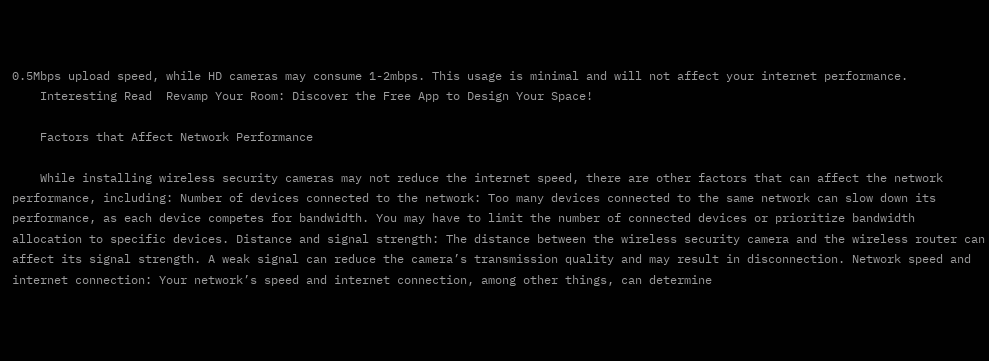0.5Mbps upload speed, while HD cameras may consume 1-2mbps. This usage is minimal and will not affect your internet performance.
    Interesting Read  Revamp Your Room: Discover the Free App to Design Your Space!

    Factors that Affect Network Performance

    While installing wireless security cameras may not reduce the internet speed, there are other factors that can affect the network performance, including: Number of devices connected to the network: Too many devices connected to the same network can slow down its performance, as each device competes for bandwidth. You may have to limit the number of connected devices or prioritize bandwidth allocation to specific devices. Distance and signal strength: The distance between the wireless security camera and the wireless router can affect its signal strength. A weak signal can reduce the camera’s transmission quality and may result in disconnection. Network speed and internet connection: Your network’s speed and internet connection, among other things, can determine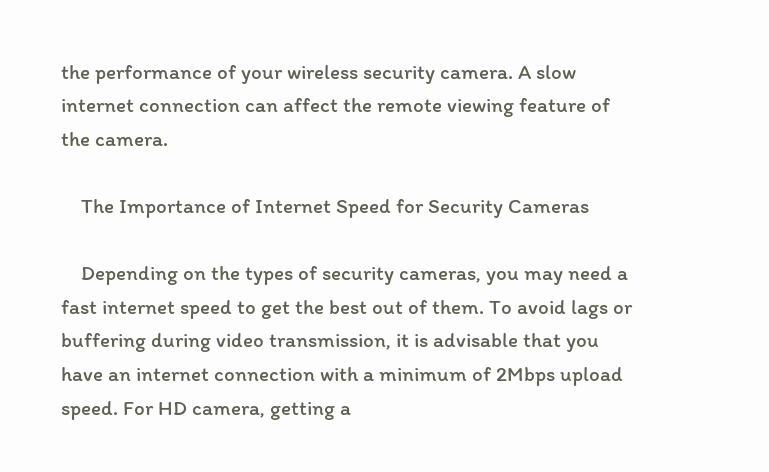the performance of your wireless security camera. A slow internet connection can affect the remote viewing feature of the camera.

    The Importance of Internet Speed for Security Cameras

    Depending on the types of security cameras, you may need a fast internet speed to get the best out of them. To avoid lags or buffering during video transmission, it is advisable that you have an internet connection with a minimum of 2Mbps upload speed. For HD camera, getting a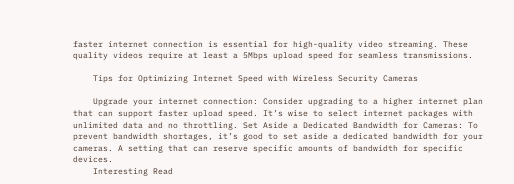faster internet connection is essential for high-quality video streaming. These quality videos require at least a 5Mbps upload speed for seamless transmissions.

    Tips for Optimizing Internet Speed with Wireless Security Cameras

    Upgrade your internet connection: Consider upgrading to a higher internet plan that can support faster upload speed. It’s wise to select internet packages with unlimited data and no throttling. Set Aside a Dedicated Bandwidth for Cameras: To prevent bandwidth shortages, it’s good to set aside a dedicated bandwidth for your cameras. A setting that can reserve specific amounts of bandwidth for specific devices.
    Interesting Read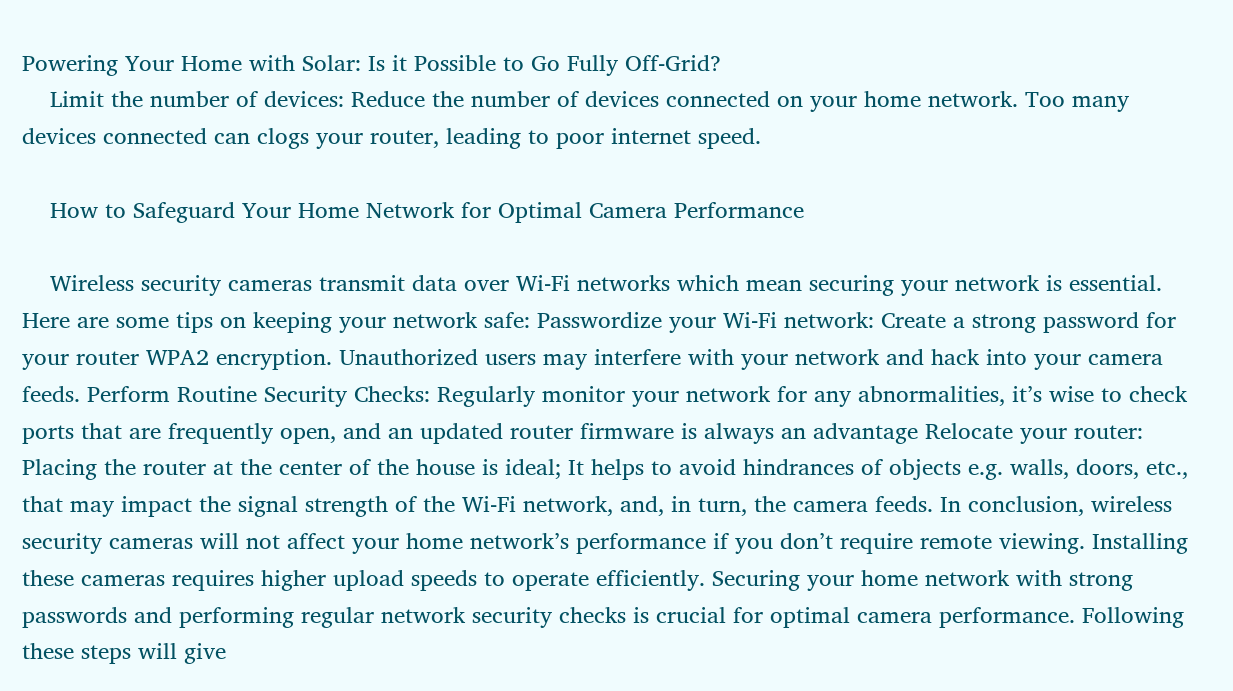Powering Your Home with Solar: Is it Possible to Go Fully Off-Grid?
    Limit the number of devices: Reduce the number of devices connected on your home network. Too many devices connected can clogs your router, leading to poor internet speed.

    How to Safeguard Your Home Network for Optimal Camera Performance

    Wireless security cameras transmit data over Wi-Fi networks which mean securing your network is essential. Here are some tips on keeping your network safe: Passwordize your Wi-Fi network: Create a strong password for your router WPA2 encryption. Unauthorized users may interfere with your network and hack into your camera feeds. Perform Routine Security Checks: Regularly monitor your network for any abnormalities, it’s wise to check ports that are frequently open, and an updated router firmware is always an advantage Relocate your router: Placing the router at the center of the house is ideal; It helps to avoid hindrances of objects e.g. walls, doors, etc., that may impact the signal strength of the Wi-Fi network, and, in turn, the camera feeds. In conclusion, wireless security cameras will not affect your home network’s performance if you don’t require remote viewing. Installing these cameras requires higher upload speeds to operate efficiently. Securing your home network with strong passwords and performing regular network security checks is crucial for optimal camera performance. Following these steps will give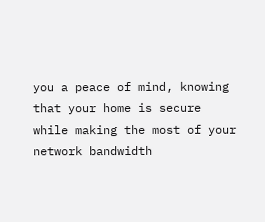you a peace of mind, knowing that your home is secure while making the most of your network bandwidth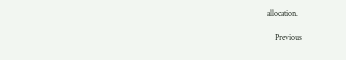allocation.

    Previous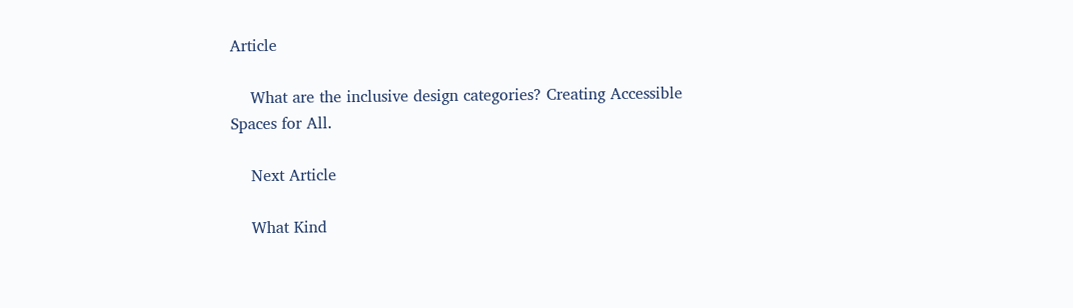Article

    What are the inclusive design categories? Creating Accessible Spaces for All.

    Next Article

    What Kind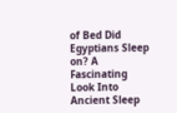of Bed Did Egyptians Sleep on? A Fascinating Look Into Ancient Sleep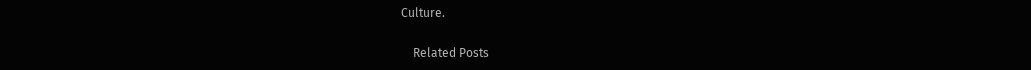Culture.

    Related Posts